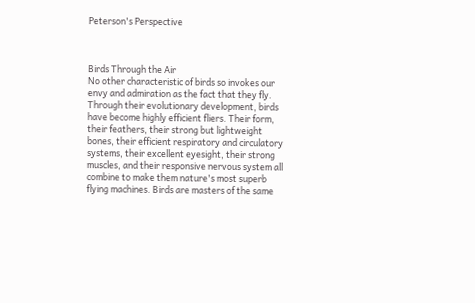Peterson's Perspective



Birds Through the Air
No other characteristic of birds so invokes our envy and admiration as the fact that they fly. Through their evolutionary development, birds have become highly efficient fliers. Their form, their feathers, their strong but lightweight bones, their efficient respiratory and circulatory systems, their excellent eyesight, their strong muscles, and their responsive nervous system all combine to make them nature's most superb flying machines. Birds are masters of the same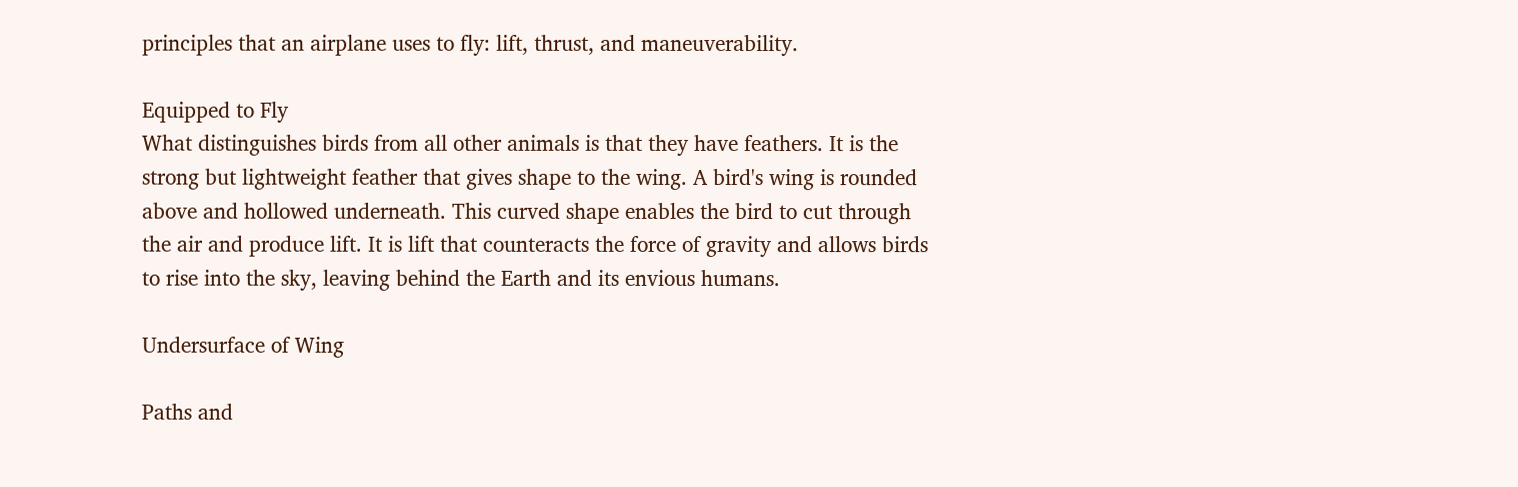principles that an airplane uses to fly: lift, thrust, and maneuverability.

Equipped to Fly
What distinguishes birds from all other animals is that they have feathers. It is the strong but lightweight feather that gives shape to the wing. A bird's wing is rounded above and hollowed underneath. This curved shape enables the bird to cut through the air and produce lift. It is lift that counteracts the force of gravity and allows birds to rise into the sky, leaving behind the Earth and its envious humans.

Undersurface of Wing

Paths and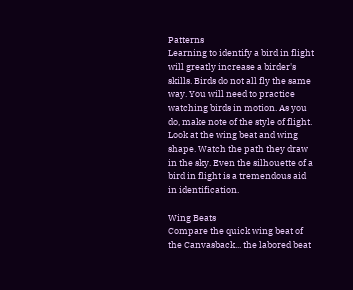Patterns
Learning to identify a bird in flight will greatly increase a birder's skills. Birds do not all fly the same way. You will need to practice watching birds in motion. As you do, make note of the style of flight. Look at the wing beat and wing shape. Watch the path they draw in the sky. Even the silhouette of a bird in flight is a tremendous aid in identification.

Wing Beats
Compare the quick wing beat of the Canvasback... the labored beat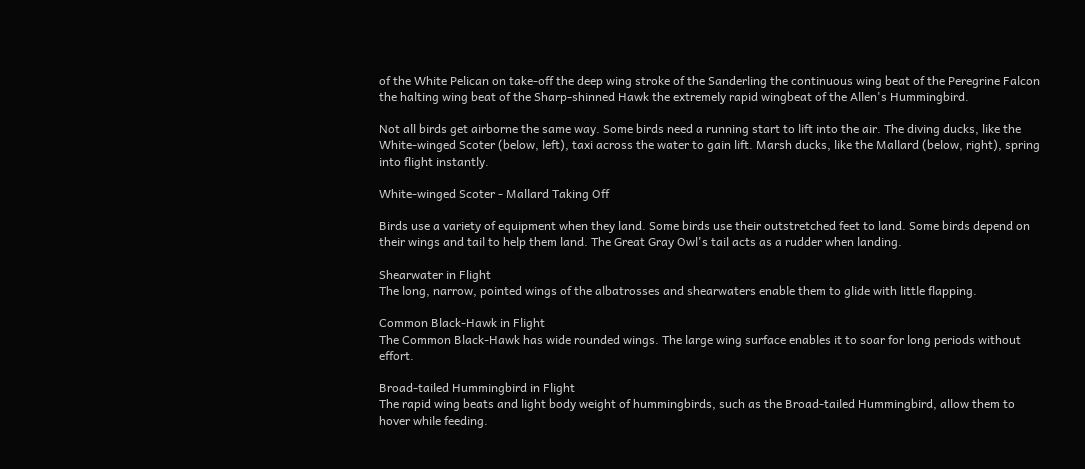of the White Pelican on take-off the deep wing stroke of the Sanderling the continuous wing beat of the Peregrine Falcon the halting wing beat of the Sharp-shinned Hawk the extremely rapid wingbeat of the Allen's Hummingbird.

Not all birds get airborne the same way. Some birds need a running start to lift into the air. The diving ducks, like the White-winged Scoter (below, left), taxi across the water to gain lift. Marsh ducks, like the Mallard (below, right), spring into flight instantly.

White-winged Scoter - Mallard Taking Off

Birds use a variety of equipment when they land. Some birds use their outstretched feet to land. Some birds depend on their wings and tail to help them land. The Great Gray Owl's tail acts as a rudder when landing.

Shearwater in Flight
The long, narrow, pointed wings of the albatrosses and shearwaters enable them to glide with little flapping.

Common Black-Hawk in Flight
The Common Black-Hawk has wide rounded wings. The large wing surface enables it to soar for long periods without effort.

Broad-tailed Hummingbird in Flight
The rapid wing beats and light body weight of hummingbirds, such as the Broad-tailed Hummingbird, allow them to hover while feeding.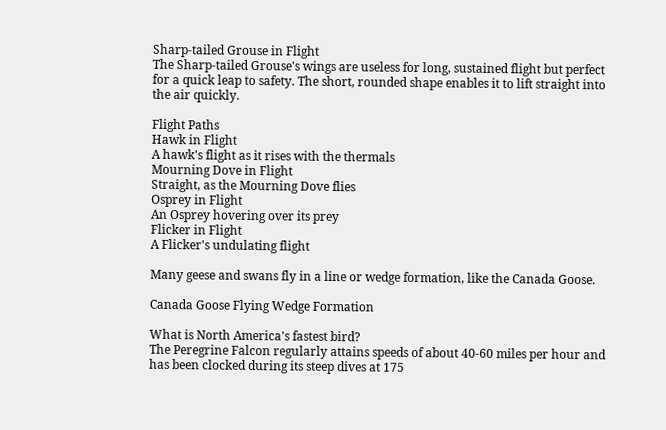Sharp-tailed Grouse in Flight
The Sharp-tailed Grouse's wings are useless for long, sustained flight but perfect for a quick leap to safety. The short, rounded shape enables it to lift straight into the air quickly.

Flight Paths
Hawk in Flight
A hawk's flight as it rises with the thermals
Mourning Dove in Flight
Straight, as the Mourning Dove flies
Osprey in Flight
An Osprey hovering over its prey
Flicker in Flight
A Flicker's undulating flight

Many geese and swans fly in a line or wedge formation, like the Canada Goose.

Canada Goose Flying Wedge Formation

What is North America's fastest bird?
The Peregrine Falcon regularly attains speeds of about 40-60 miles per hour and has been clocked during its steep dives at 175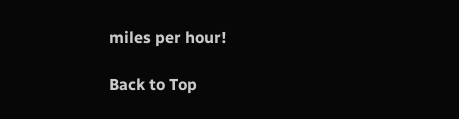miles per hour!

Back to Top